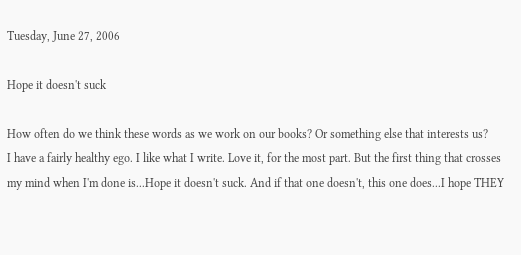Tuesday, June 27, 2006

Hope it doesn't suck

How often do we think these words as we work on our books? Or something else that interests us?
I have a fairly healthy ego. I like what I write. Love it, for the most part. But the first thing that crosses my mind when I'm done is...Hope it doesn't suck. And if that one doesn't, this one does...I hope THEY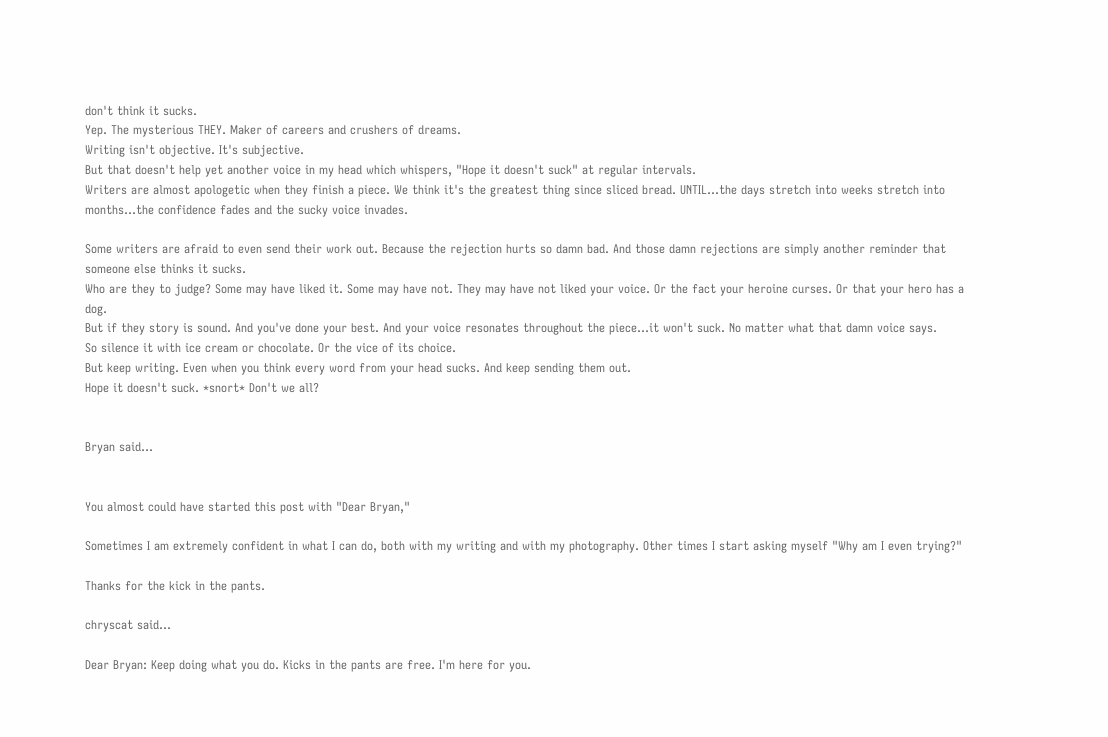don't think it sucks.
Yep. The mysterious THEY. Maker of careers and crushers of dreams.
Writing isn't objective. It's subjective.
But that doesn't help yet another voice in my head which whispers, "Hope it doesn't suck" at regular intervals.
Writers are almost apologetic when they finish a piece. We think it's the greatest thing since sliced bread. UNTIL...the days stretch into weeks stretch into months...the confidence fades and the sucky voice invades.

Some writers are afraid to even send their work out. Because the rejection hurts so damn bad. And those damn rejections are simply another reminder that someone else thinks it sucks.
Who are they to judge? Some may have liked it. Some may have not. They may have not liked your voice. Or the fact your heroine curses. Or that your hero has a dog.
But if they story is sound. And you've done your best. And your voice resonates throughout the piece...it won't suck. No matter what that damn voice says.
So silence it with ice cream or chocolate. Or the vice of its choice.
But keep writing. Even when you think every word from your head sucks. And keep sending them out.
Hope it doesn't suck. *snort* Don't we all?


Bryan said...


You almost could have started this post with "Dear Bryan,"

Sometimes I am extremely confident in what I can do, both with my writing and with my photography. Other times I start asking myself "Why am I even trying?"

Thanks for the kick in the pants.

chryscat said...

Dear Bryan: Keep doing what you do. Kicks in the pants are free. I'm here for you.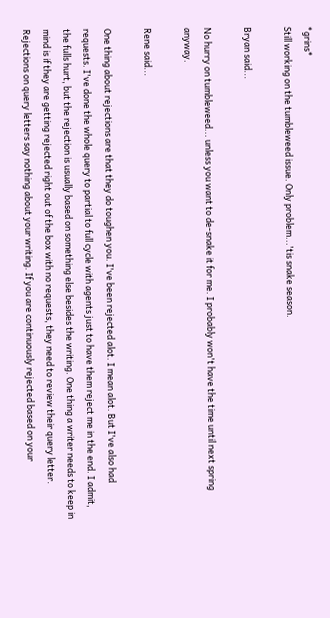*grins*
Still working on the tumbleweed issue. Only problem...'tis snake season.

Bryan said...

No hurry on tumbleweed... unless you want to de-snake it for me. I probably won't have the time until next spring anyway.

Rene said...

One thing about rejections are that they do toughen you. I've been rejected alot. I mean alot. But I've also had requests. I've done the whole query to partial to full cycle with agents just to have them reject me in the end. I admit, the fulls hurt, but the rejection is usually based on something else besides the writing. One thing a writer needs to keep in mind is if they are getting rejected right out of the box with no requests, they need to review their query letter. Rejections on query letters say nothing about your writing. If you are continuously rejected based on your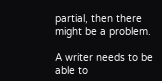partial, then there might be a problem.

A writer needs to be able to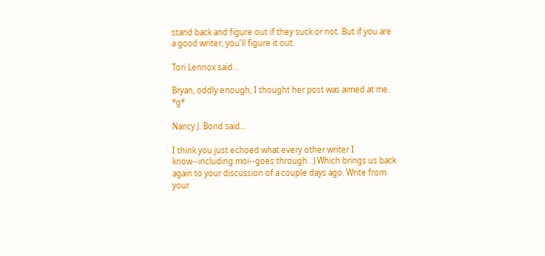stand back and figure out if they suck or not. But if you are a good writer, you'll figure it out.

Tori Lennox said...

Bryan, oddly enough, I thought her post was aimed at me. *g*

Nancy J. Bond said...

I think you just echoed what every other writer I know--including moi--goes through. :) Which brings us back again to your discussion of a couple days ago. Write from your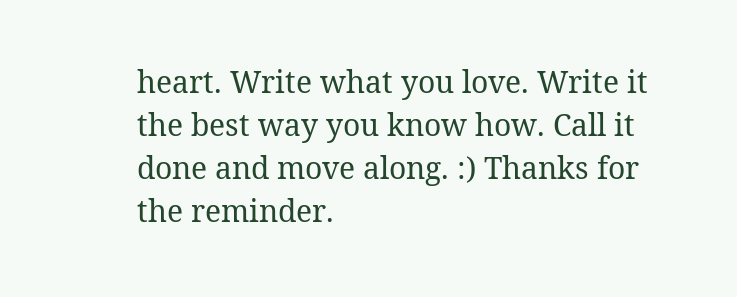heart. Write what you love. Write it the best way you know how. Call it done and move along. :) Thanks for the reminder.